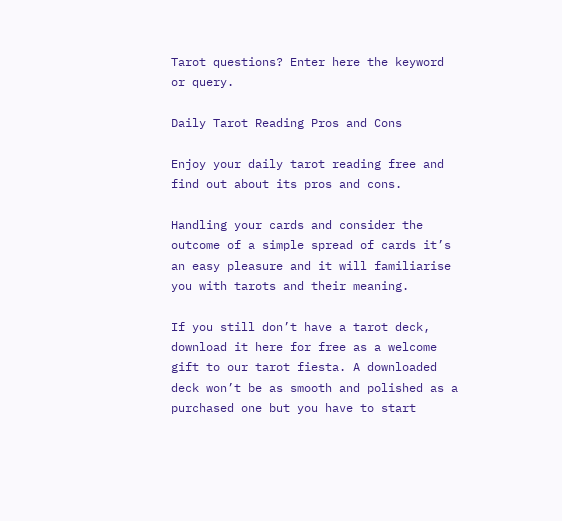Tarot questions? Enter here the keyword or query.

Daily Tarot Reading Pros and Cons

Enjoy your daily tarot reading free and find out about its pros and cons.

Handling your cards and consider the outcome of a simple spread of cards it’s an easy pleasure and it will familiarise you with tarots and their meaning.

If you still don’t have a tarot deck, download it here for free as a welcome gift to our tarot fiesta. A downloaded deck won’t be as smooth and polished as a purchased one but you have to start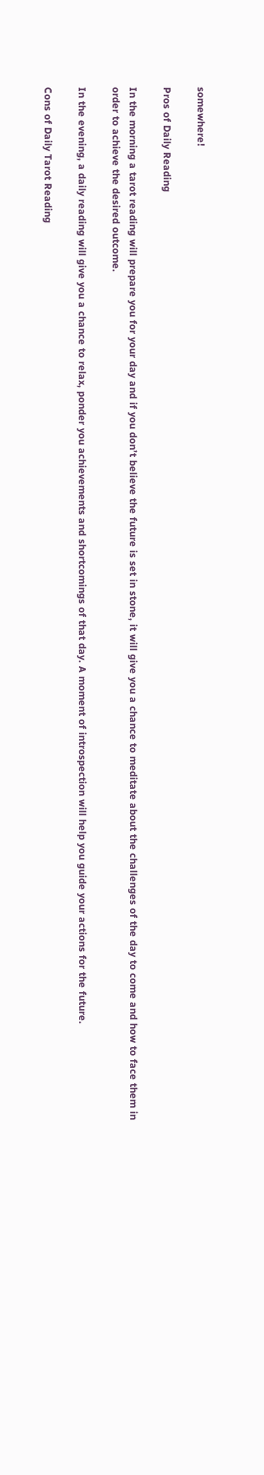somewhere!

Pros of Daily Reading

In the morning a tarot reading will prepare you for your day and if you don’t believe the future is set in stone, it will give you a chance to meditate about the challenges of the day to come and how to face them in order to achieve the desired outcome.

In the evening, a daily reading will give you a chance to relax, ponder you achievements and shortcomings of that day. A moment of introspection will help you guide your actions for the future.

Cons of Daily Tarot Reading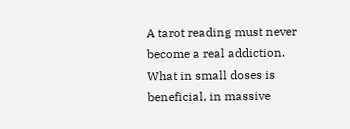A tarot reading must never become a real addiction.
What in small doses is beneficial, in massive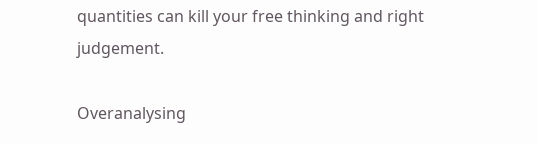quantities can kill your free thinking and right judgement.

Overanalysing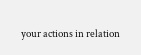your actions in relation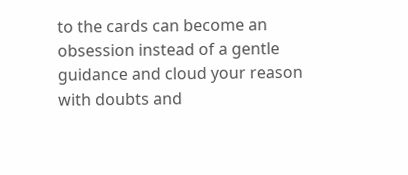to the cards can become an obsession instead of a gentle guidance and cloud your reason with doubts and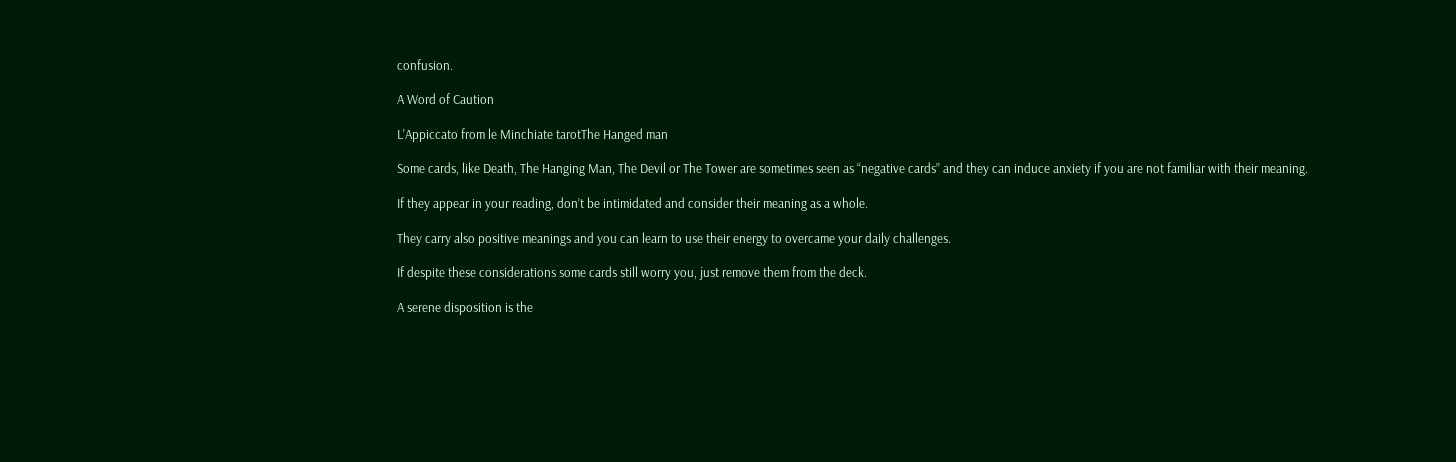confusion.

A Word of Caution

L'Appiccato from le Minchiate tarotThe Hanged man

Some cards, like Death, The Hanging Man, The Devil or The Tower are sometimes seen as “negative cards” and they can induce anxiety if you are not familiar with their meaning.

If they appear in your reading, don’t be intimidated and consider their meaning as a whole.

They carry also positive meanings and you can learn to use their energy to overcame your daily challenges.

If despite these considerations some cards still worry you, just remove them from the deck.

A serene disposition is the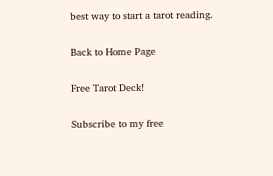best way to start a tarot reading.

Back to Home Page

Free Tarot Deck!

Subscribe to my free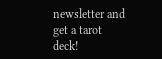newsletter and get a tarot deck!